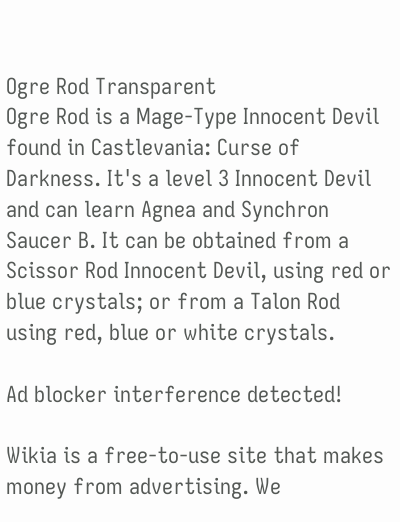Ogre Rod Transparent
Ogre Rod is a Mage-Type Innocent Devil found in Castlevania: Curse of Darkness. It's a level 3 Innocent Devil and can learn Agnea and Synchron Saucer B. It can be obtained from a Scissor Rod Innocent Devil, using red or blue crystals; or from a Talon Rod using red, blue or white crystals.

Ad blocker interference detected!

Wikia is a free-to-use site that makes money from advertising. We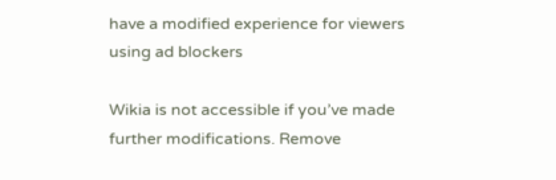have a modified experience for viewers using ad blockers

Wikia is not accessible if you’ve made further modifications. Remove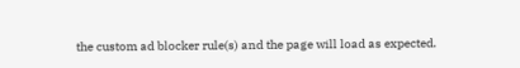the custom ad blocker rule(s) and the page will load as expected.